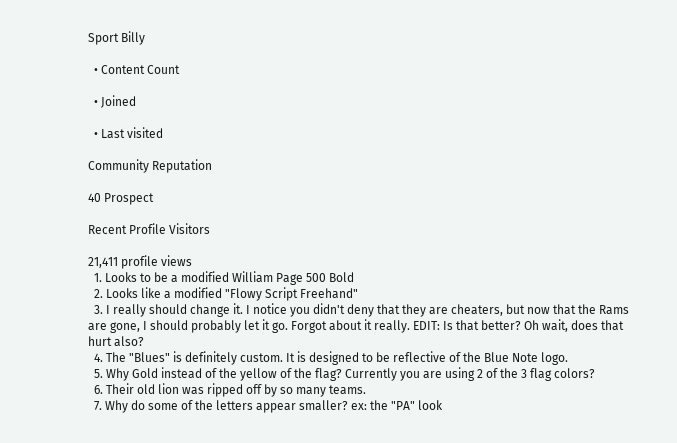Sport Billy

  • Content Count

  • Joined

  • Last visited

Community Reputation

40 Prospect

Recent Profile Visitors

21,411 profile views
  1. Looks to be a modified William Page 500 Bold
  2. Looks like a modified "Flowy Script Freehand"
  3. I really should change it. I notice you didn't deny that they are cheaters, but now that the Rams are gone, I should probably let it go. Forgot about it really. EDIT: Is that better? Oh wait, does that hurt also?
  4. The "Blues" is definitely custom. It is designed to be reflective of the Blue Note logo.
  5. Why Gold instead of the yellow of the flag? Currently you are using 2 of the 3 flag colors?
  6. Their old lion was ripped off by so many teams.
  7. Why do some of the letters appear smaller? ex: the "PA" look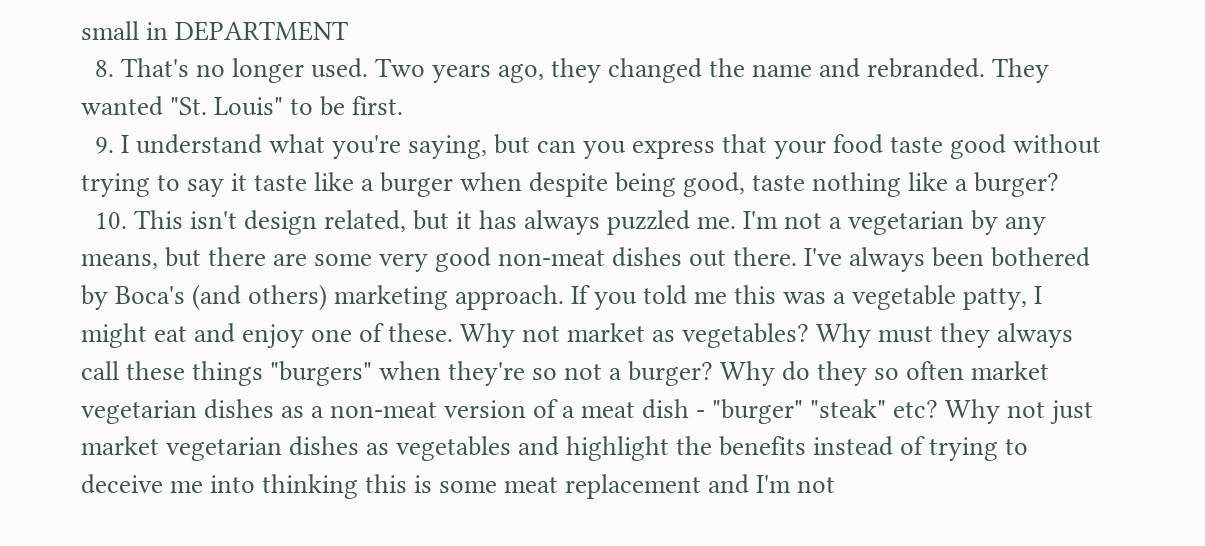small in DEPARTMENT
  8. That's no longer used. Two years ago, they changed the name and rebranded. They wanted "St. Louis" to be first.
  9. I understand what you're saying, but can you express that your food taste good without trying to say it taste like a burger when despite being good, taste nothing like a burger?
  10. This isn't design related, but it has always puzzled me. I'm not a vegetarian by any means, but there are some very good non-meat dishes out there. I've always been bothered by Boca's (and others) marketing approach. If you told me this was a vegetable patty, I might eat and enjoy one of these. Why not market as vegetables? Why must they always call these things "burgers" when they're so not a burger? Why do they so often market vegetarian dishes as a non-meat version of a meat dish - "burger" "steak" etc? Why not just market vegetarian dishes as vegetables and highlight the benefits instead of trying to deceive me into thinking this is some meat replacement and I'm not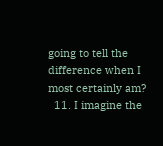going to tell the difference when I most certainly am?
  11. I imagine the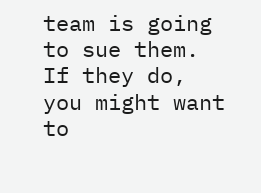team is going to sue them. If they do, you might want to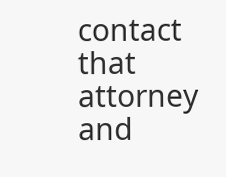contact that attorney and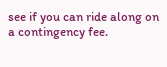see if you can ride along on a contingency fee.